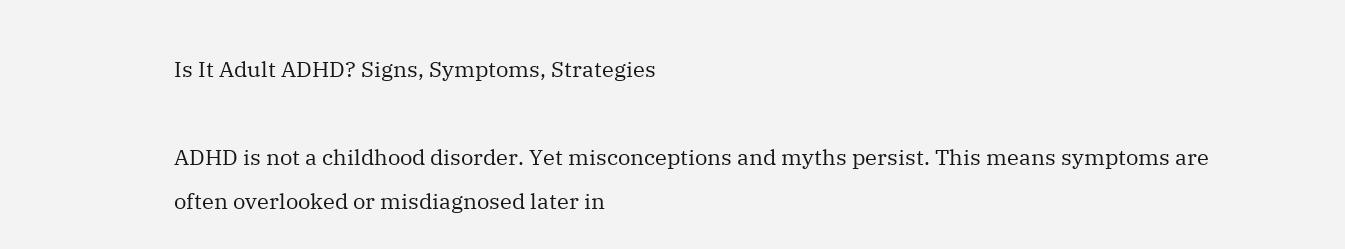Is It Adult ADHD? Signs, Symptoms, Strategies

ADHD is not a childhood disorder. Yet misconceptions and myths persist. This means symptoms are often overlooked or misdiagnosed later in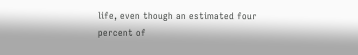life, even though an estimated four percent of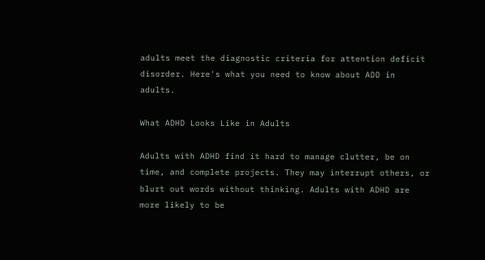adults meet the diagnostic criteria for attention deficit disorder. Here's what you need to know about ADD in adults.

What ADHD Looks Like in Adults

Adults with ADHD find it hard to manage clutter, be on time, and complete projects. They may interrupt others, or blurt out words without thinking. Adults with ADHD are more likely to be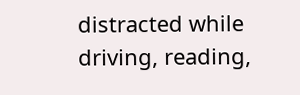distracted while driving, reading,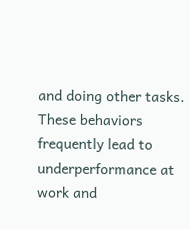and doing other tasks. These behaviors frequently lead to underperformance at work and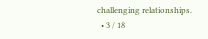challenging relationships.
  • 3 / 18